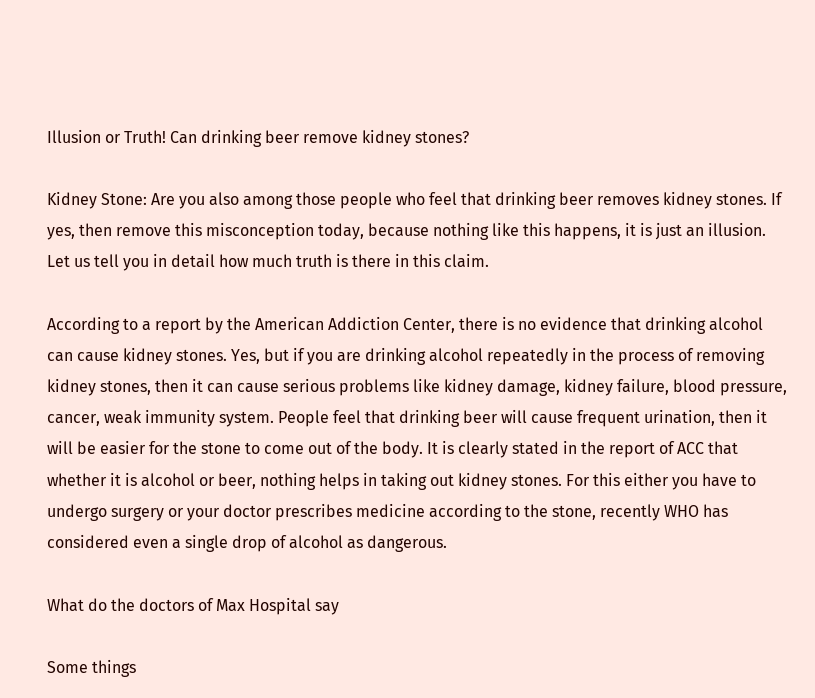Illusion or Truth! Can drinking beer remove kidney stones?

Kidney Stone: Are you also among those people who feel that drinking beer removes kidney stones. If yes, then remove this misconception today, because nothing like this happens, it is just an illusion. Let us tell you in detail how much truth is there in this claim.

According to a report by the American Addiction Center, there is no evidence that drinking alcohol can cause kidney stones. Yes, but if you are drinking alcohol repeatedly in the process of removing kidney stones, then it can cause serious problems like kidney damage, kidney failure, blood pressure, cancer, weak immunity system. People feel that drinking beer will cause frequent urination, then it will be easier for the stone to come out of the body. It is clearly stated in the report of ACC that whether it is alcohol or beer, nothing helps in taking out kidney stones. For this either you have to undergo surgery or your doctor prescribes medicine according to the stone, recently WHO has considered even a single drop of alcohol as dangerous.

What do the doctors of Max Hospital say

Some things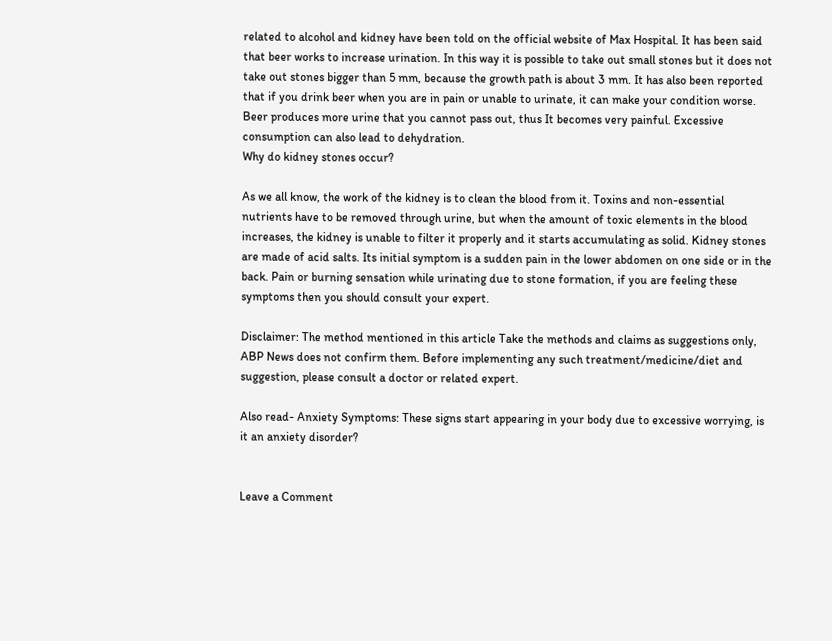related to alcohol and kidney have been told on the official website of Max Hospital. It has been said that beer works to increase urination. In this way it is possible to take out small stones but it does not take out stones bigger than 5 mm, because the growth path is about 3 mm. It has also been reported that if you drink beer when you are in pain or unable to urinate, it can make your condition worse. Beer produces more urine that you cannot pass out, thus It becomes very painful. Excessive consumption can also lead to dehydration.
Why do kidney stones occur?

As we all know, the work of the kidney is to clean the blood from it. Toxins and non-essential nutrients have to be removed through urine, but when the amount of toxic elements in the blood increases, the kidney is unable to filter it properly and it starts accumulating as solid. Kidney stones are made of acid salts. Its initial symptom is a sudden pain in the lower abdomen on one side or in the back. Pain or burning sensation while urinating due to stone formation, if you are feeling these symptoms then you should consult your expert.

Disclaimer: The method mentioned in this article Take the methods and claims as suggestions only, ABP News does not confirm them. Before implementing any such treatment/medicine/diet and suggestion, please consult a doctor or related expert.

Also read- Anxiety Symptoms: These signs start appearing in your body due to excessive worrying, is it an anxiety disorder?


Leave a Comment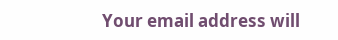Your email address will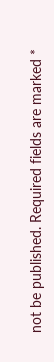not be published. Required fields are marked *